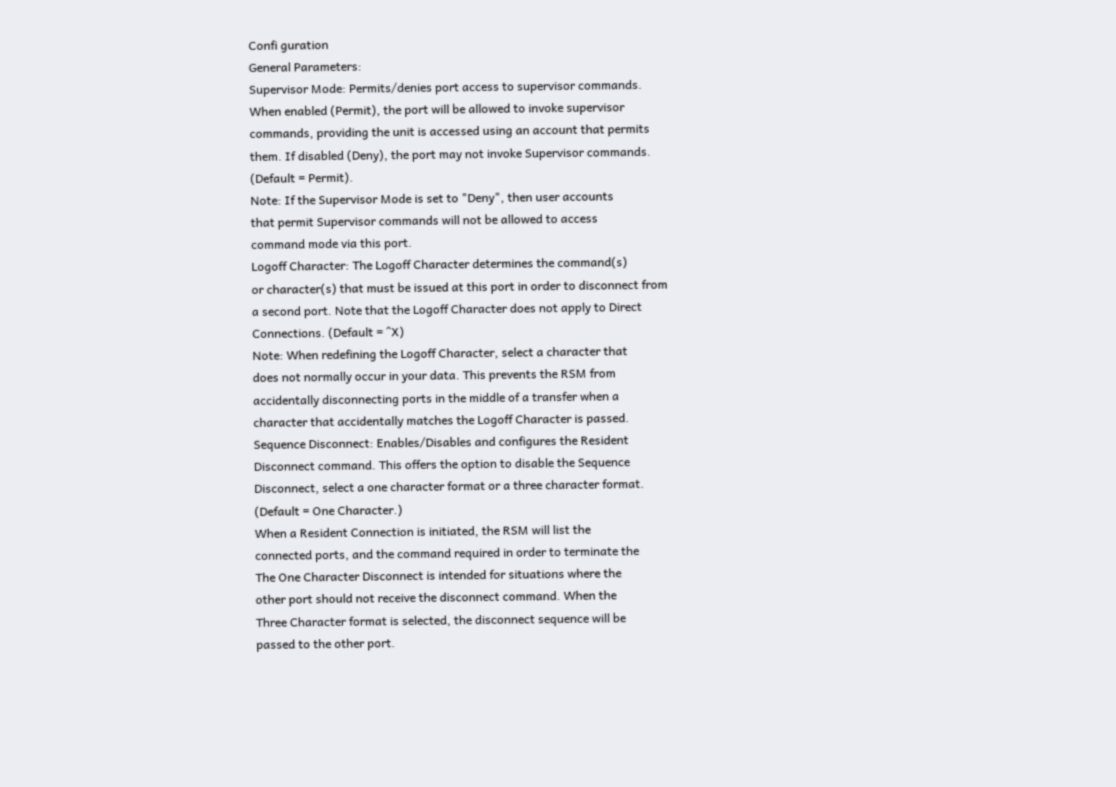Confi guration
General Parameters:
Supervisor Mode: Permits/denies port access to supervisor commands.
When enabled (Permit), the port will be allowed to invoke supervisor
commands, providing the unit is accessed using an account that permits
them. If disabled (Deny), the port may not invoke Supervisor commands.
(Default = Permit).
Note: If the Supervisor Mode is set to "Deny", then user accounts
that permit Supervisor commands will not be allowed to access
command mode via this port.
Logoff Character: The Logoff Character determines the command(s)
or character(s) that must be issued at this port in order to disconnect from
a second port. Note that the Logoff Character does not apply to Direct
Connections. (Default = ^X)
Note: When redefining the Logoff Character, select a character that
does not normally occur in your data. This prevents the RSM from
accidentally disconnecting ports in the middle of a transfer when a
character that accidentally matches the Logoff Character is passed.
Sequence Disconnect: Enables/Disables and configures the Resident
Disconnect command. This offers the option to disable the Sequence
Disconnect, select a one character format or a three character format.
(Default = One Character.)
When a Resident Connection is initiated, the RSM will list the
connected ports, and the command required in order to terminate the
The One Character Disconnect is intended for situations where the
other port should not receive the disconnect command. When the
Three Character format is selected, the disconnect sequence will be
passed to the other port.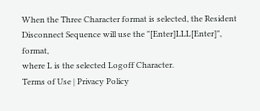When the Three Character format is selected, the Resident
Disconnect Sequence will use the "[Enter]LLL[Enter]", format,
where L is the selected Logoff Character.
Terms of Use | Privacy Policy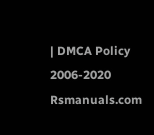| DMCA Policy
2006-2020 Rsmanuals.com